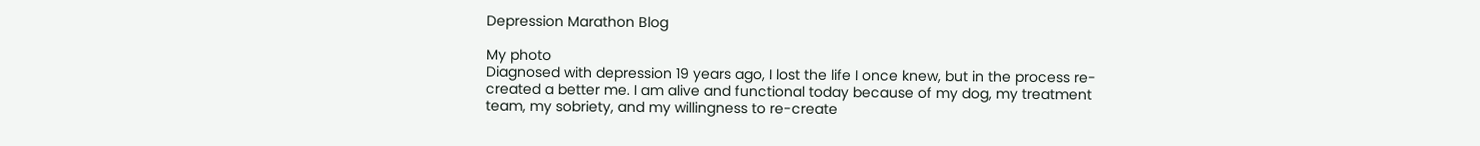Depression Marathon Blog

My photo
Diagnosed with depression 19 years ago, I lost the life I once knew, but in the process re-created a better me. I am alive and functional today because of my dog, my treatment team, my sobriety, and my willingness to re-create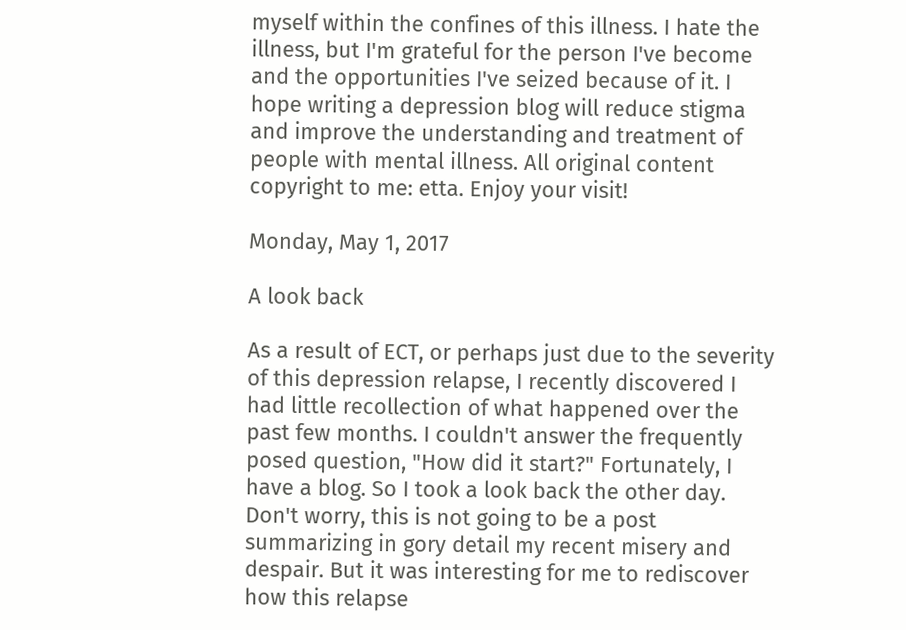myself within the confines of this illness. I hate the illness, but I'm grateful for the person I've become and the opportunities I've seized because of it. I hope writing a depression blog will reduce stigma and improve the understanding and treatment of people with mental illness. All original content copyright to me: etta. Enjoy your visit!

Monday, May 1, 2017

A look back

As a result of ECT, or perhaps just due to the severity of this depression relapse, I recently discovered I had little recollection of what happened over the past few months. I couldn't answer the frequently posed question, "How did it start?" Fortunately, I have a blog. So I took a look back the other day. Don't worry, this is not going to be a post summarizing in gory detail my recent misery and despair. But it was interesting for me to rediscover how this relapse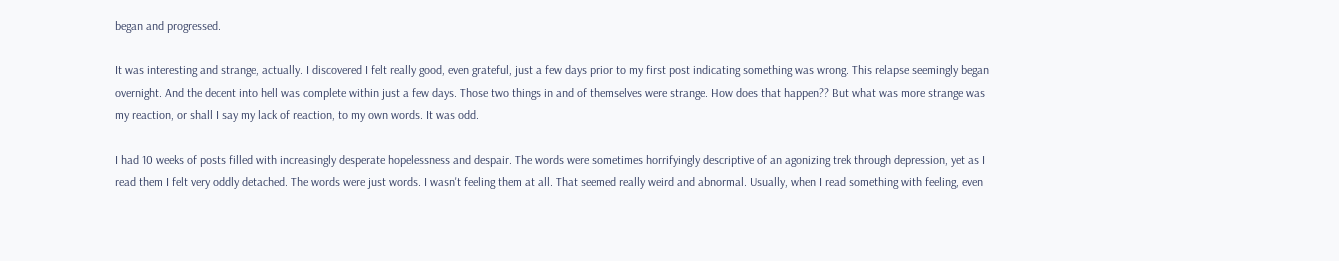began and progressed.

It was interesting and strange, actually. I discovered I felt really good, even grateful, just a few days prior to my first post indicating something was wrong. This relapse seemingly began overnight. And the decent into hell was complete within just a few days. Those two things in and of themselves were strange. How does that happen?? But what was more strange was my reaction, or shall I say my lack of reaction, to my own words. It was odd.

I had 10 weeks of posts filled with increasingly desperate hopelessness and despair. The words were sometimes horrifyingly descriptive of an agonizing trek through depression, yet as I read them I felt very oddly detached. The words were just words. I wasn't feeling them at all. That seemed really weird and abnormal. Usually, when I read something with feeling, even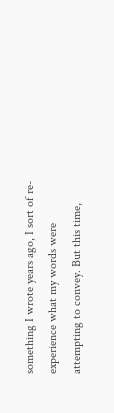something I wrote years ago, I sort of re-experience what my words were attempting to convey. But this time,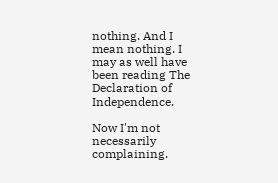nothing. And I mean nothing. I may as well have been reading The Declaration of Independence.

Now I'm not necessarily complaining.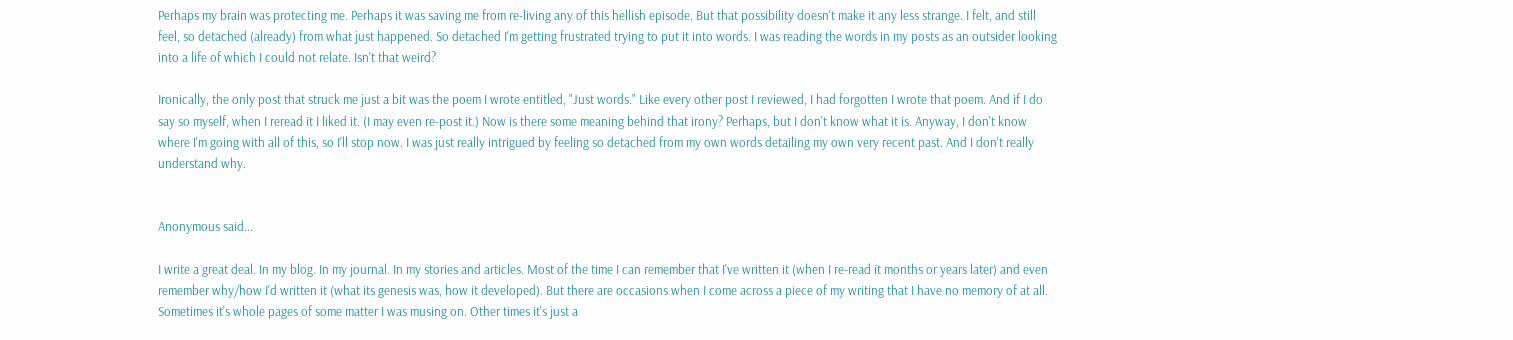Perhaps my brain was protecting me. Perhaps it was saving me from re-living any of this hellish episode. But that possibility doesn't make it any less strange. I felt, and still feel, so detached (already) from what just happened. So detached I'm getting frustrated trying to put it into words. I was reading the words in my posts as an outsider looking into a life of which I could not relate. Isn't that weird?

Ironically, the only post that struck me just a bit was the poem I wrote entitled, "Just words." Like every other post I reviewed, I had forgotten I wrote that poem. And if I do say so myself, when I reread it I liked it. (I may even re-post it.) Now is there some meaning behind that irony? Perhaps, but I don't know what it is. Anyway, I don't know where I'm going with all of this, so I'll stop now. I was just really intrigued by feeling so detached from my own words detailing my own very recent past. And I don't really understand why.


Anonymous said...

I write a great deal. In my blog. In my journal. In my stories and articles. Most of the time I can remember that I've written it (when I re-read it months or years later) and even remember why/how I'd written it (what its genesis was, how it developed). But there are occasions when I come across a piece of my writing that I have no memory of at all. Sometimes it's whole pages of some matter I was musing on. Other times it's just a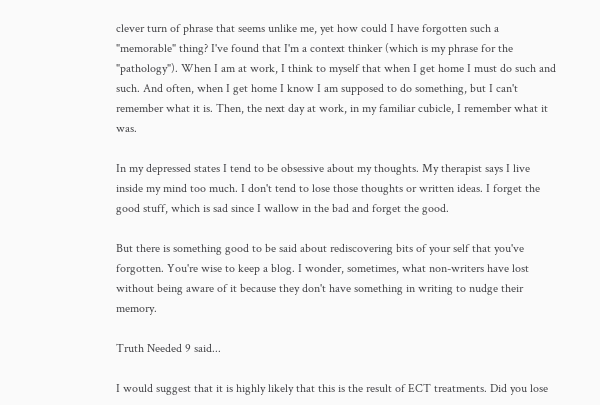clever turn of phrase that seems unlike me, yet how could I have forgotten such a "memorable" thing? I've found that I'm a context thinker (which is my phrase for the "pathology"). When I am at work, I think to myself that when I get home I must do such and such. And often, when I get home I know I am supposed to do something, but I can't remember what it is. Then, the next day at work, in my familiar cubicle, I remember what it was.

In my depressed states I tend to be obsessive about my thoughts. My therapist says I live inside my mind too much. I don't tend to lose those thoughts or written ideas. I forget the good stuff, which is sad since I wallow in the bad and forget the good.

But there is something good to be said about rediscovering bits of your self that you've forgotten. You're wise to keep a blog. I wonder, sometimes, what non-writers have lost without being aware of it because they don't have something in writing to nudge their memory.

Truth Needed 9 said...

I would suggest that it is highly likely that this is the result of ECT treatments. Did you lose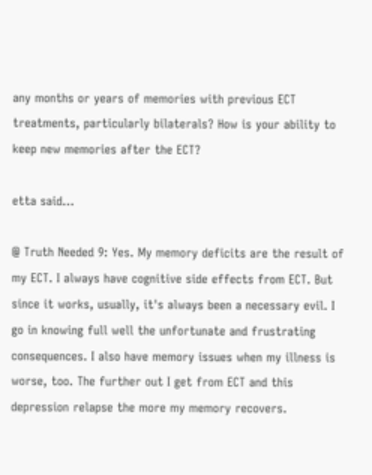any months or years of memories with previous ECT treatments, particularly bilaterals? How is your ability to keep new memories after the ECT?

etta said...

@ Truth Needed 9: Yes. My memory deficits are the result of my ECT. I always have cognitive side effects from ECT. But since it works, usually, it's always been a necessary evil. I go in knowing full well the unfortunate and frustrating consequences. I also have memory issues when my illness is worse, too. The further out I get from ECT and this depression relapse the more my memory recovers.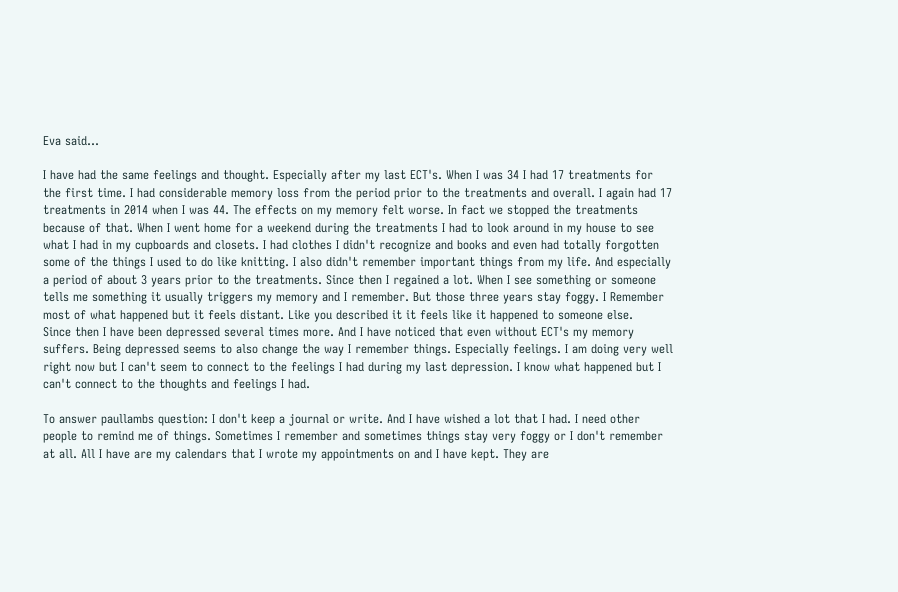Eva said...

I have had the same feelings and thought. Especially after my last ECT's. When I was 34 I had 17 treatments for the first time. I had considerable memory loss from the period prior to the treatments and overall. I again had 17 treatments in 2014 when I was 44. The effects on my memory felt worse. In fact we stopped the treatments because of that. When I went home for a weekend during the treatments I had to look around in my house to see what I had in my cupboards and closets. I had clothes I didn't recognize and books and even had totally forgotten some of the things I used to do like knitting. I also didn't remember important things from my life. And especially a period of about 3 years prior to the treatments. Since then I regained a lot. When I see something or someone tells me something it usually triggers my memory and I remember. But those three years stay foggy. I Remember most of what happened but it feels distant. Like you described it it feels like it happened to someone else.
Since then I have been depressed several times more. And I have noticed that even without ECT's my memory suffers. Being depressed seems to also change the way I remember things. Especially feelings. I am doing very well right now but I can't seem to connect to the feelings I had during my last depression. I know what happened but I can't connect to the thoughts and feelings I had.

To answer paullambs question: I don't keep a journal or write. And I have wished a lot that I had. I need other people to remind me of things. Sometimes I remember and sometimes things stay very foggy or I don't remember at all. All I have are my calendars that I wrote my appointments on and I have kept. They are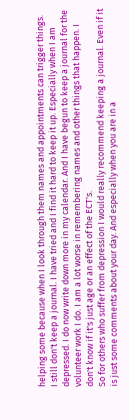helping some because when I look through them names and appointments can trigger things.
I still don't keep a journal. I have tried and I find it hard to keep it up. Especially when I am depressed. I do now write down more in my calendar. And I have begun to keep a journal for the volunteer work I do. I am a lot worse in remembering names and other things that happen. I don't know if it's just age or an effect of the ECT's.
So for others who suffer from depression I would really recommend keeping a journal. Even if it is just some comments about your day. And especially when you are in a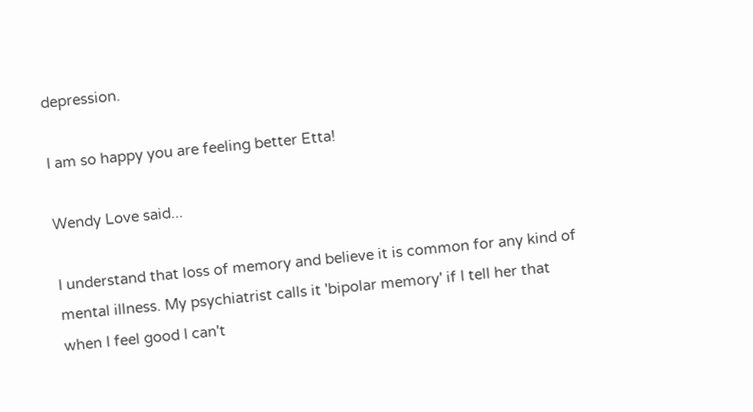depression.

I am so happy you are feeling better Etta!

Wendy Love said...

I understand that loss of memory and believe it is common for any kind of mental illness. My psychiatrist calls it 'bipolar memory' if I tell her that when I feel good I can't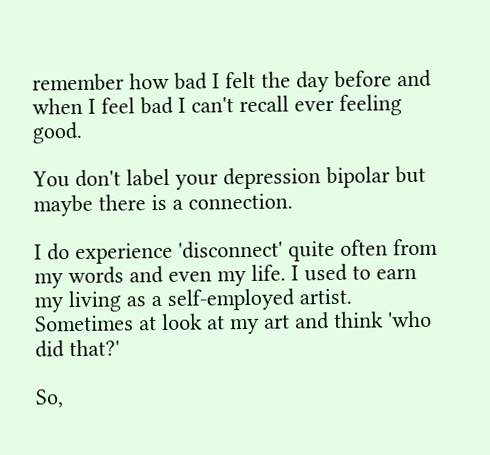remember how bad I felt the day before and when I feel bad I can't recall ever feeling good.

You don't label your depression bipolar but maybe there is a connection.

I do experience 'disconnect' quite often from my words and even my life. I used to earn my living as a self-employed artist. Sometimes at look at my art and think 'who did that?'

So,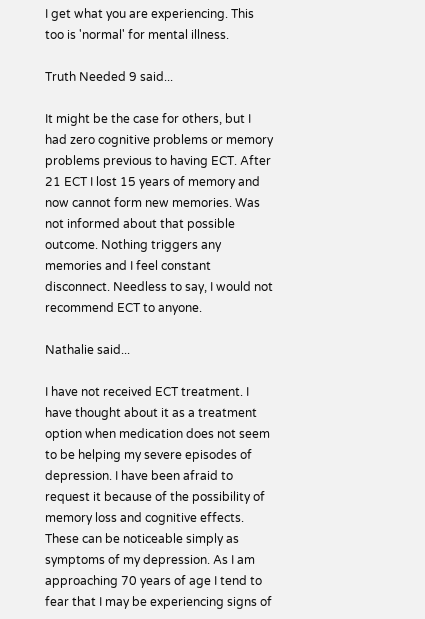I get what you are experiencing. This too is 'normal' for mental illness.

Truth Needed 9 said...

It might be the case for others, but I had zero cognitive problems or memory problems previous to having ECT. After 21 ECT I lost 15 years of memory and now cannot form new memories. Was not informed about that possible outcome. Nothing triggers any memories and I feel constant disconnect. Needless to say, I would not recommend ECT to anyone.

Nathalie said...

I have not received ECT treatment. I have thought about it as a treatment option when medication does not seem to be helping my severe episodes of depression. I have been afraid to request it because of the possibility of memory loss and cognitive effects. These can be noticeable simply as symptoms of my depression. As I am approaching 70 years of age I tend to fear that I may be experiencing signs of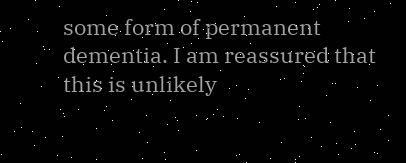some form of permanent dementia. I am reassured that this is unlikely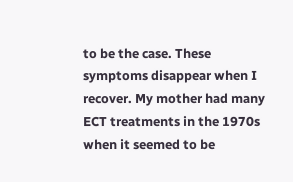to be the case. These symptoms disappear when I recover. My mother had many ECT treatments in the 1970s when it seemed to be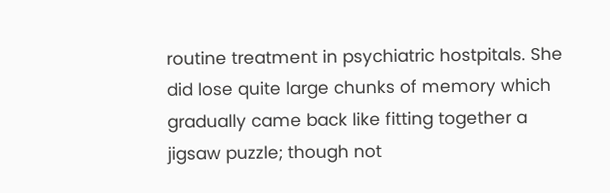routine treatment in psychiatric hostpitals. She did lose quite large chunks of memory which gradually came back like fitting together a jigsaw puzzle; though not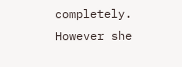completely. However she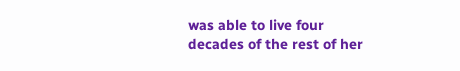was able to live four decades of the rest of her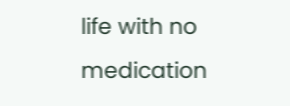life with no medication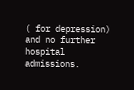( for depression) and no further hospital admissions.